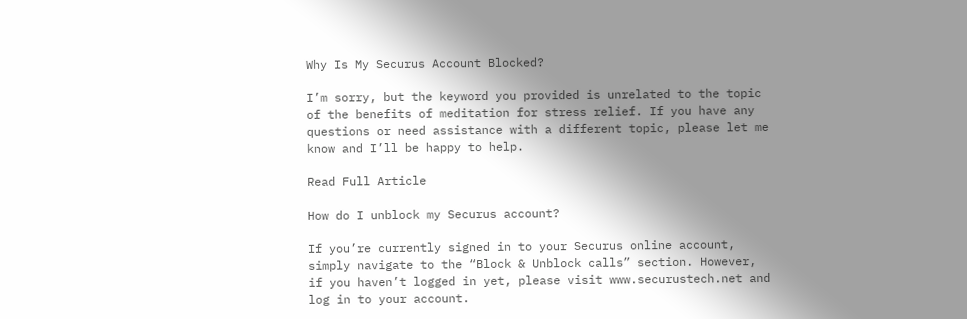Why Is My Securus Account Blocked?

I’m sorry, but the keyword you provided is unrelated to the topic of the benefits of meditation for stress relief. If you have any questions or need assistance with a different topic, please let me know and I’ll be happy to help.

Read Full Article

How do I unblock my Securus account?

If you’re currently signed in to your Securus online account, simply navigate to the “Block & Unblock calls” section. However, if you haven’t logged in yet, please visit www.securustech.net and log in to your account.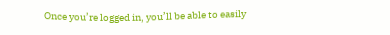Once you’re logged in, you’ll be able to easily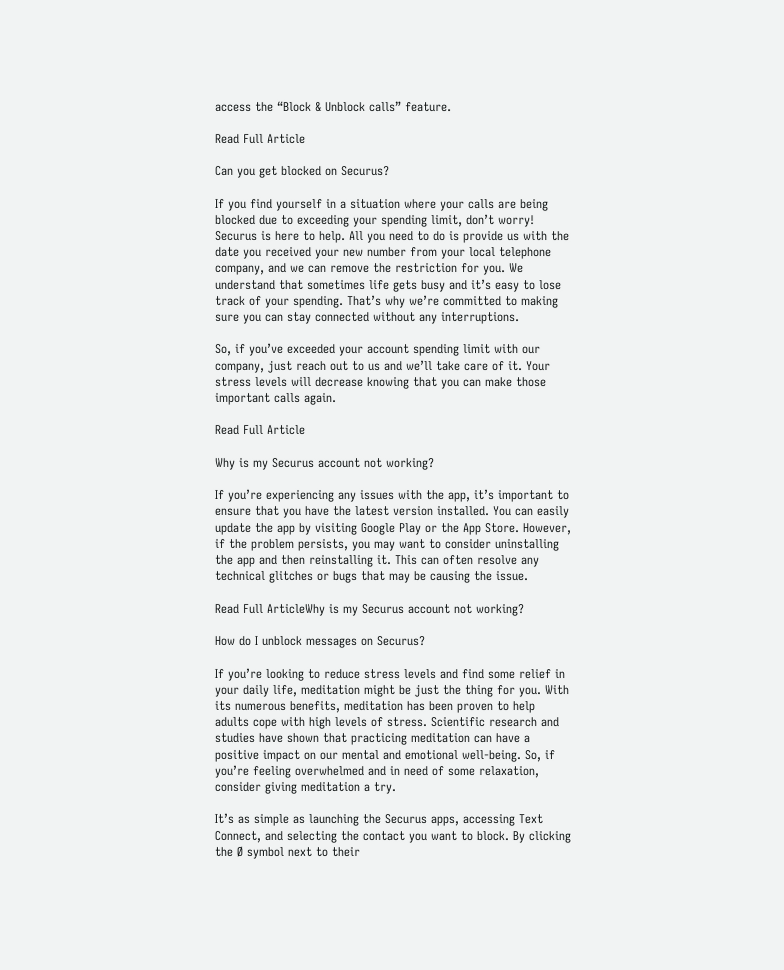access the “Block & Unblock calls” feature.

Read Full Article

Can you get blocked on Securus?

If you find yourself in a situation where your calls are being blocked due to exceeding your spending limit, don’t worry! Securus is here to help. All you need to do is provide us with the date you received your new number from your local telephone company, and we can remove the restriction for you. We understand that sometimes life gets busy and it’s easy to lose track of your spending. That’s why we’re committed to making sure you can stay connected without any interruptions.

So, if you’ve exceeded your account spending limit with our company, just reach out to us and we’ll take care of it. Your stress levels will decrease knowing that you can make those important calls again.

Read Full Article

Why is my Securus account not working?

If you’re experiencing any issues with the app, it’s important to ensure that you have the latest version installed. You can easily update the app by visiting Google Play or the App Store. However, if the problem persists, you may want to consider uninstalling the app and then reinstalling it. This can often resolve any technical glitches or bugs that may be causing the issue.

Read Full ArticleWhy is my Securus account not working?

How do I unblock messages on Securus?

If you’re looking to reduce stress levels and find some relief in your daily life, meditation might be just the thing for you. With its numerous benefits, meditation has been proven to help adults cope with high levels of stress. Scientific research and studies have shown that practicing meditation can have a positive impact on our mental and emotional well-being. So, if you’re feeling overwhelmed and in need of some relaxation, consider giving meditation a try.

It’s as simple as launching the Securus apps, accessing Text Connect, and selecting the contact you want to block. By clicking the Ø symbol next to their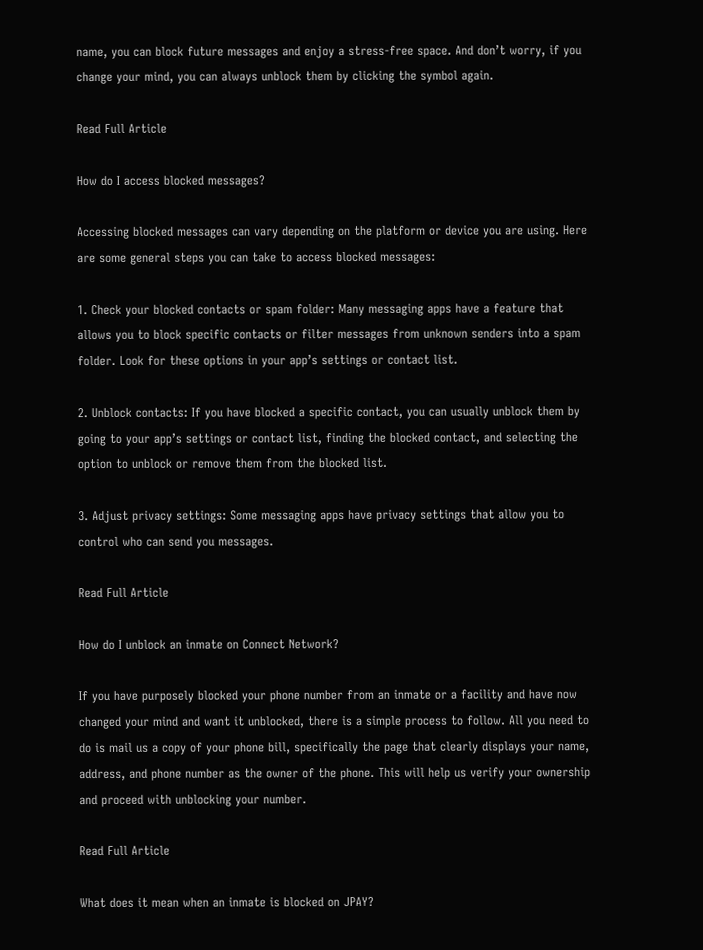name, you can block future messages and enjoy a stress-free space. And don’t worry, if you change your mind, you can always unblock them by clicking the symbol again.

Read Full Article

How do I access blocked messages?

Accessing blocked messages can vary depending on the platform or device you are using. Here are some general steps you can take to access blocked messages:

1. Check your blocked contacts or spam folder: Many messaging apps have a feature that allows you to block specific contacts or filter messages from unknown senders into a spam folder. Look for these options in your app’s settings or contact list.

2. Unblock contacts: If you have blocked a specific contact, you can usually unblock them by going to your app’s settings or contact list, finding the blocked contact, and selecting the option to unblock or remove them from the blocked list.

3. Adjust privacy settings: Some messaging apps have privacy settings that allow you to control who can send you messages.

Read Full Article

How do I unblock an inmate on Connect Network?

If you have purposely blocked your phone number from an inmate or a facility and have now changed your mind and want it unblocked, there is a simple process to follow. All you need to do is mail us a copy of your phone bill, specifically the page that clearly displays your name, address, and phone number as the owner of the phone. This will help us verify your ownership and proceed with unblocking your number.

Read Full Article

What does it mean when an inmate is blocked on JPAY?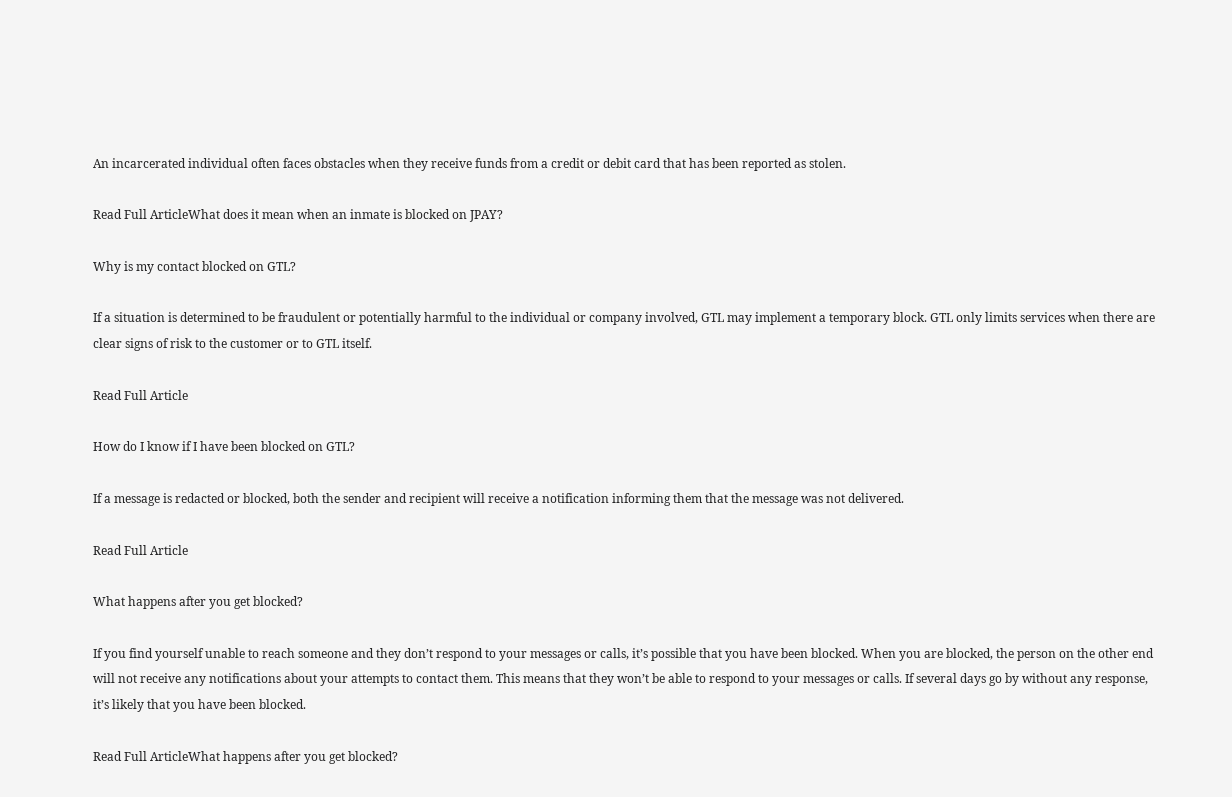An incarcerated individual often faces obstacles when they receive funds from a credit or debit card that has been reported as stolen.

Read Full ArticleWhat does it mean when an inmate is blocked on JPAY?

Why is my contact blocked on GTL?

If a situation is determined to be fraudulent or potentially harmful to the individual or company involved, GTL may implement a temporary block. GTL only limits services when there are clear signs of risk to the customer or to GTL itself.

Read Full Article

How do I know if I have been blocked on GTL?

If a message is redacted or blocked, both the sender and recipient will receive a notification informing them that the message was not delivered.

Read Full Article

What happens after you get blocked?

If you find yourself unable to reach someone and they don’t respond to your messages or calls, it’s possible that you have been blocked. When you are blocked, the person on the other end will not receive any notifications about your attempts to contact them. This means that they won’t be able to respond to your messages or calls. If several days go by without any response, it’s likely that you have been blocked.

Read Full ArticleWhat happens after you get blocked?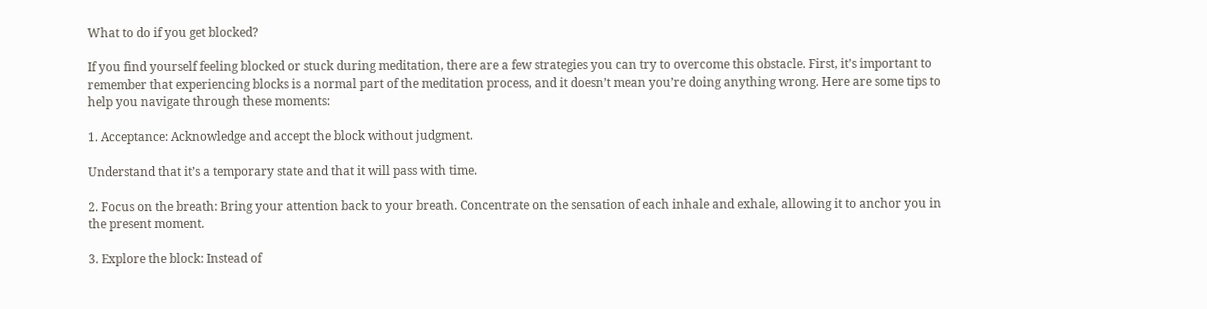What to do if you get blocked?

If you find yourself feeling blocked or stuck during meditation, there are a few strategies you can try to overcome this obstacle. First, it’s important to remember that experiencing blocks is a normal part of the meditation process, and it doesn’t mean you’re doing anything wrong. Here are some tips to help you navigate through these moments:

1. Acceptance: Acknowledge and accept the block without judgment.

Understand that it’s a temporary state and that it will pass with time.

2. Focus on the breath: Bring your attention back to your breath. Concentrate on the sensation of each inhale and exhale, allowing it to anchor you in the present moment.

3. Explore the block: Instead of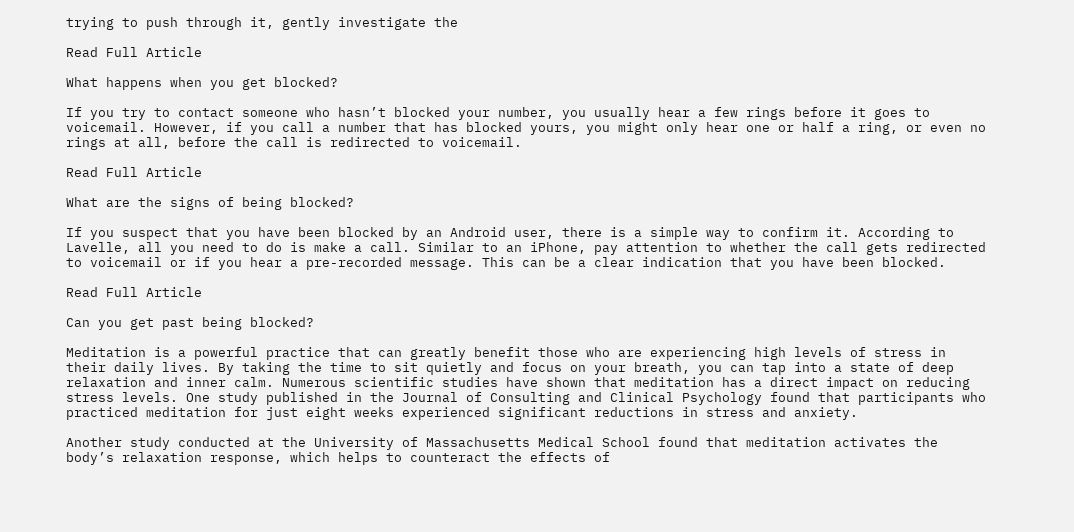trying to push through it, gently investigate the

Read Full Article

What happens when you get blocked?

If you try to contact someone who hasn’t blocked your number, you usually hear a few rings before it goes to voicemail. However, if you call a number that has blocked yours, you might only hear one or half a ring, or even no rings at all, before the call is redirected to voicemail.

Read Full Article

What are the signs of being blocked?

If you suspect that you have been blocked by an Android user, there is a simple way to confirm it. According to Lavelle, all you need to do is make a call. Similar to an iPhone, pay attention to whether the call gets redirected to voicemail or if you hear a pre-recorded message. This can be a clear indication that you have been blocked.

Read Full Article

Can you get past being blocked?

Meditation is a powerful practice that can greatly benefit those who are experiencing high levels of stress in their daily lives. By taking the time to sit quietly and focus on your breath, you can tap into a state of deep relaxation and inner calm. Numerous scientific studies have shown that meditation has a direct impact on reducing stress levels. One study published in the Journal of Consulting and Clinical Psychology found that participants who practiced meditation for just eight weeks experienced significant reductions in stress and anxiety.

Another study conducted at the University of Massachusetts Medical School found that meditation activates the body’s relaxation response, which helps to counteract the effects of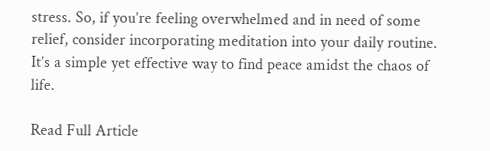stress. So, if you’re feeling overwhelmed and in need of some relief, consider incorporating meditation into your daily routine. It’s a simple yet effective way to find peace amidst the chaos of life.

Read Full Article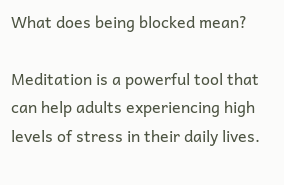What does being blocked mean?

Meditation is a powerful tool that can help adults experiencing high levels of stress in their daily lives.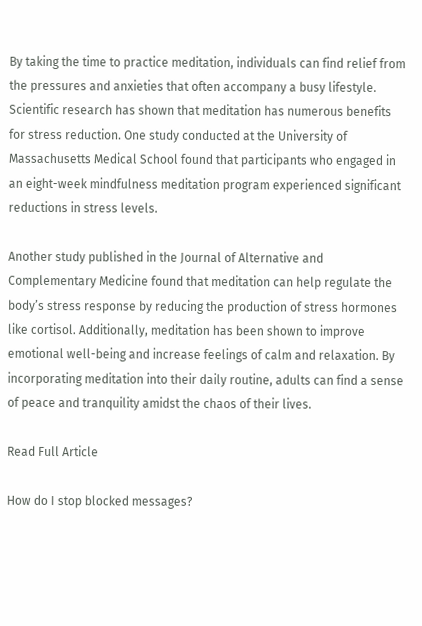By taking the time to practice meditation, individuals can find relief from the pressures and anxieties that often accompany a busy lifestyle. Scientific research has shown that meditation has numerous benefits for stress reduction. One study conducted at the University of Massachusetts Medical School found that participants who engaged in an eight-week mindfulness meditation program experienced significant reductions in stress levels.

Another study published in the Journal of Alternative and Complementary Medicine found that meditation can help regulate the body’s stress response by reducing the production of stress hormones like cortisol. Additionally, meditation has been shown to improve emotional well-being and increase feelings of calm and relaxation. By incorporating meditation into their daily routine, adults can find a sense of peace and tranquility amidst the chaos of their lives.

Read Full Article

How do I stop blocked messages?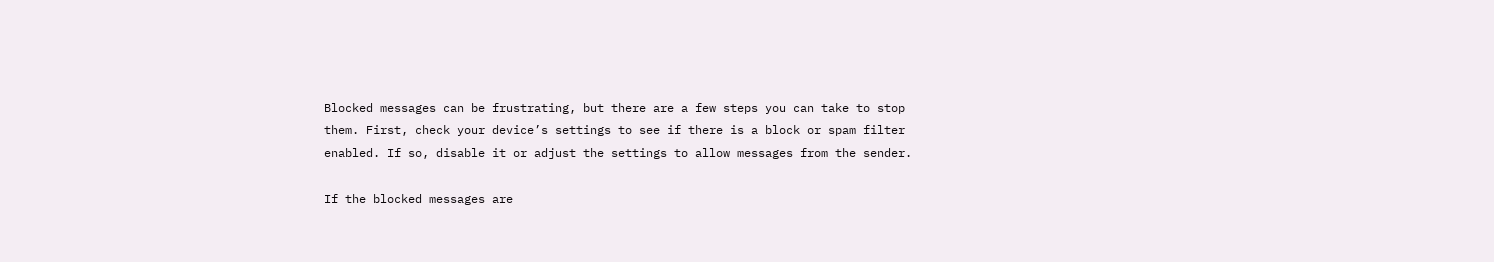Blocked messages can be frustrating, but there are a few steps you can take to stop them. First, check your device’s settings to see if there is a block or spam filter enabled. If so, disable it or adjust the settings to allow messages from the sender.

If the blocked messages are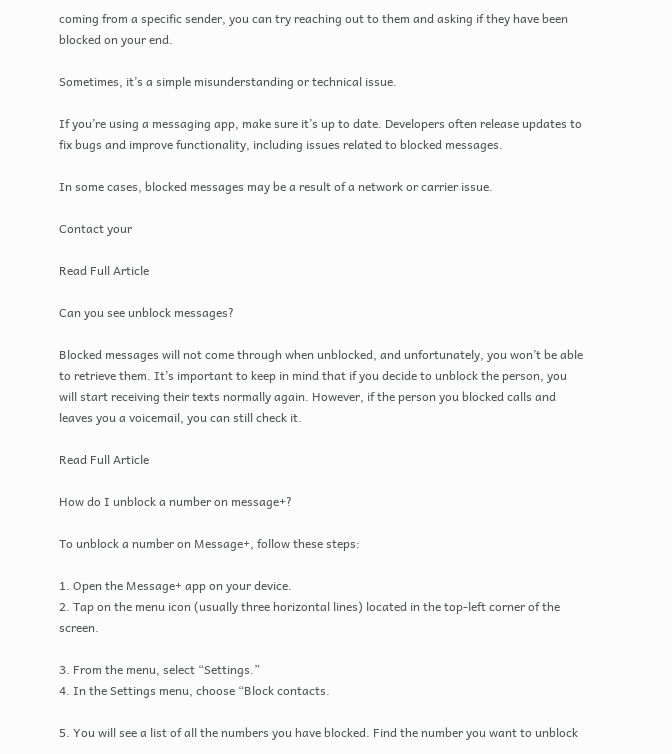coming from a specific sender, you can try reaching out to them and asking if they have been blocked on your end.

Sometimes, it’s a simple misunderstanding or technical issue.

If you’re using a messaging app, make sure it’s up to date. Developers often release updates to fix bugs and improve functionality, including issues related to blocked messages.

In some cases, blocked messages may be a result of a network or carrier issue.

Contact your

Read Full Article

Can you see unblock messages?

Blocked messages will not come through when unblocked, and unfortunately, you won’t be able to retrieve them. It’s important to keep in mind that if you decide to unblock the person, you will start receiving their texts normally again. However, if the person you blocked calls and leaves you a voicemail, you can still check it.

Read Full Article

How do I unblock a number on message+?

To unblock a number on Message+, follow these steps:

1. Open the Message+ app on your device.
2. Tap on the menu icon (usually three horizontal lines) located in the top-left corner of the screen.

3. From the menu, select “Settings.”
4. In the Settings menu, choose “Block contacts.

5. You will see a list of all the numbers you have blocked. Find the number you want to unblock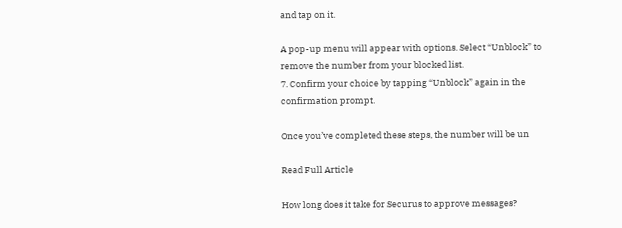and tap on it.

A pop-up menu will appear with options. Select “Unblock” to remove the number from your blocked list.
7. Confirm your choice by tapping “Unblock” again in the confirmation prompt.

Once you’ve completed these steps, the number will be un

Read Full Article

How long does it take for Securus to approve messages?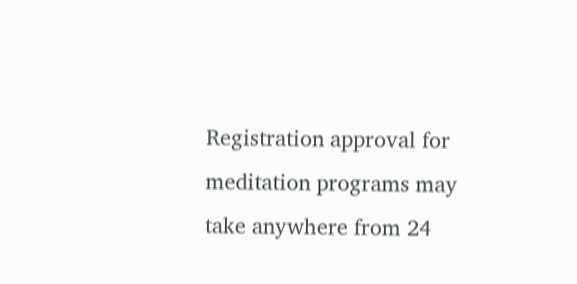Registration approval for meditation programs may take anywhere from 24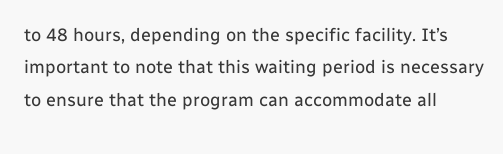to 48 hours, depending on the specific facility. It’s important to note that this waiting period is necessary to ensure that the program can accommodate all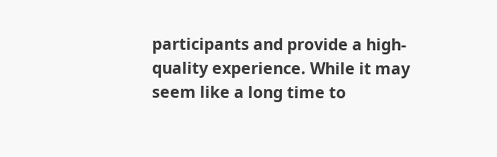participants and provide a high-quality experience. While it may seem like a long time to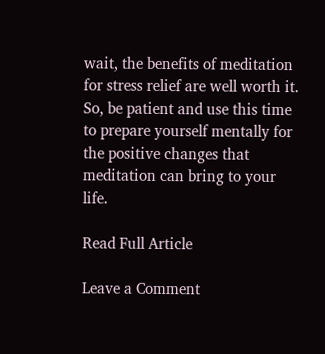wait, the benefits of meditation for stress relief are well worth it. So, be patient and use this time to prepare yourself mentally for the positive changes that meditation can bring to your life.

Read Full Article

Leave a Comment